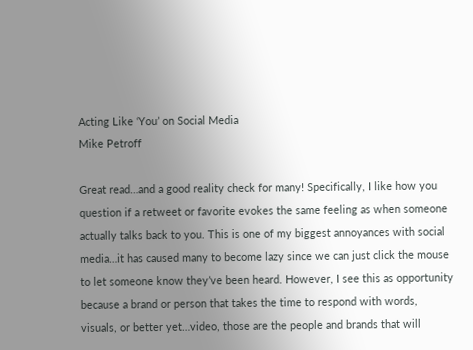Acting Like ‘You’ on Social Media
Mike Petroff

Great read…and a good reality check for many! Specifically, I like how you question if a retweet or favorite evokes the same feeling as when someone actually talks back to you. This is one of my biggest annoyances with social media…it has caused many to become lazy since we can just click the mouse to let someone know they’ve been heard. However, I see this as opportunity because a brand or person that takes the time to respond with words, visuals, or better yet…video, those are the people and brands that will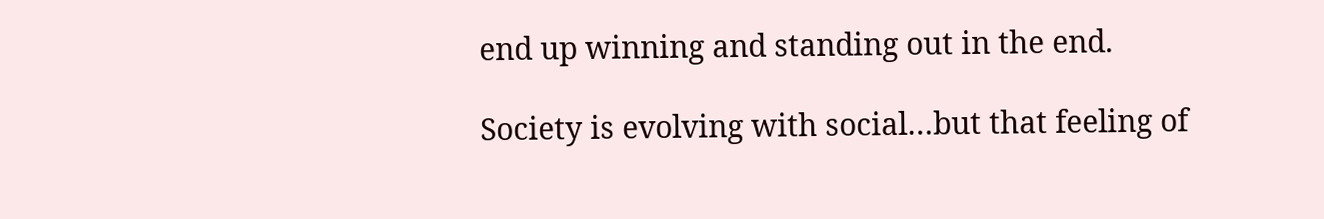end up winning and standing out in the end.

Society is evolving with social…but that feeling of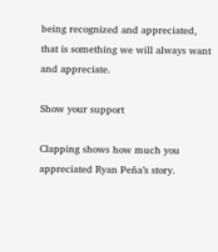being recognized and appreciated, that is something we will always want and appreciate.

Show your support

Clapping shows how much you appreciated Ryan Peña’s story.